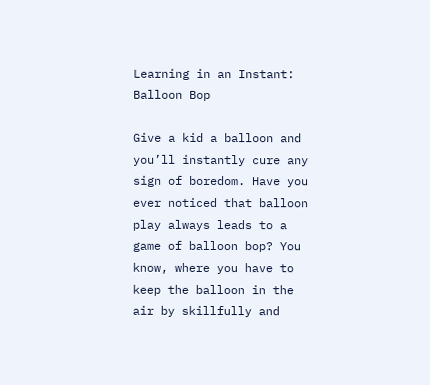Learning in an Instant: Balloon Bop

Give a kid a balloon and you’ll instantly cure any sign of boredom. Have you ever noticed that balloon play always leads to a game of balloon bop? You know, where you have to keep the balloon in the air by skillfully and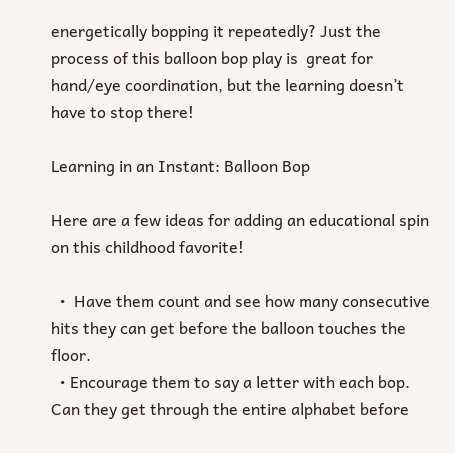energetically bopping it repeatedly? Just the process of this balloon bop play is  great for hand/eye coordination, but the learning doesn’t have to stop there!

Learning in an Instant: Balloon Bop

Here are a few ideas for adding an educational spin on this childhood favorite!

  •  Have them count and see how many consecutive hits they can get before the balloon touches the floor.
  • Encourage them to say a letter with each bop. Can they get through the entire alphabet before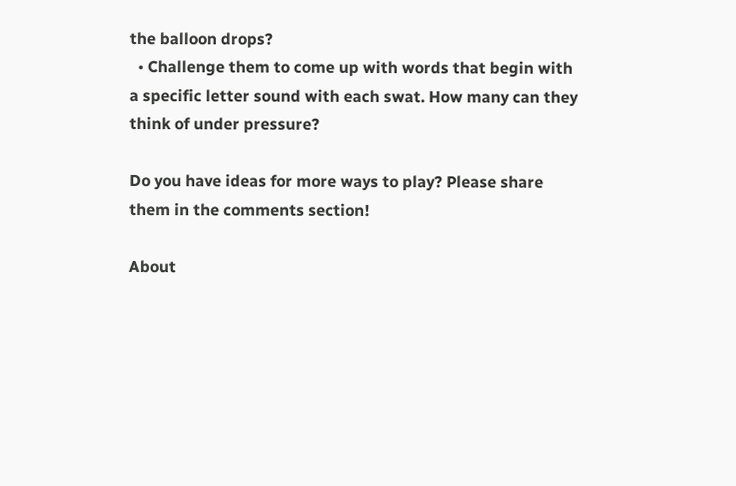the balloon drops?
  • Challenge them to come up with words that begin with a specific letter sound with each swat. How many can they think of under pressure?

Do you have ideas for more ways to play? Please share them in the comments section!

About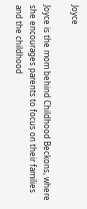Joyce

Joyce is the mom behind Childhood Beckons, where she encourages parents to focus on their families and the childhood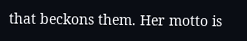that beckons them. Her motto is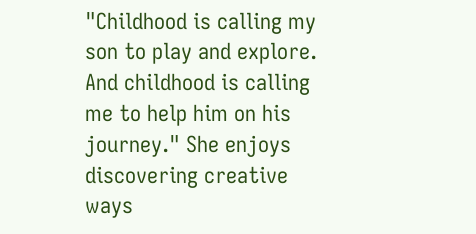"Childhood is calling my son to play and explore. And childhood is calling me to help him on his journey." She enjoys discovering creative ways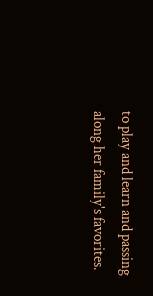to play and learn and passing along her family's favorites.